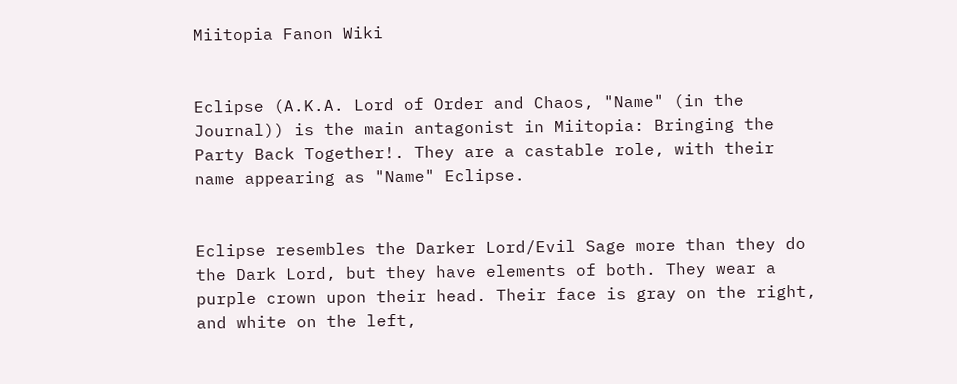Miitopia Fanon Wiki


Eclipse (A.K.A. Lord of Order and Chaos, "Name" (in the Journal)) is the main antagonist in Miitopia: Bringing the Party Back Together!. They are a castable role, with their name appearing as "Name" Eclipse.


Eclipse resembles the Darker Lord/Evil Sage more than they do the Dark Lord, but they have elements of both. They wear a purple crown upon their head. Their face is gray on the right, and white on the left,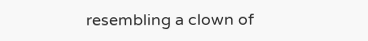resembling a clown of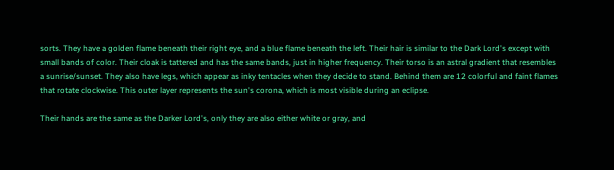sorts. They have a golden flame beneath their right eye, and a blue flame beneath the left. Their hair is similar to the Dark Lord's except with small bands of color. Their cloak is tattered and has the same bands, just in higher frequency. Their torso is an astral gradient that resembles a sunrise/sunset. They also have legs, which appear as inky tentacles when they decide to stand. Behind them are 12 colorful and faint flames that rotate clockwise. This outer layer represents the sun's corona, which is most visible during an eclipse.

Their hands are the same as the Darker Lord's, only they are also either white or gray, and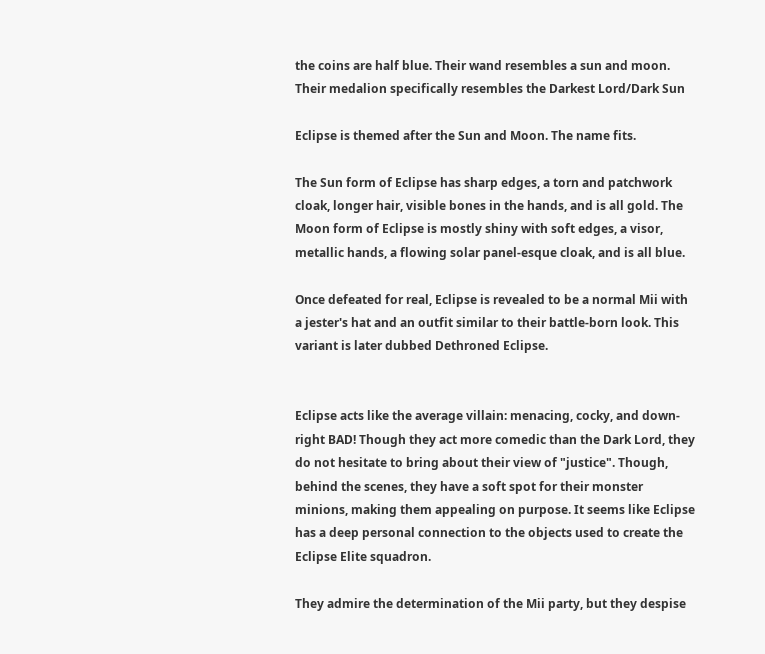the coins are half blue. Their wand resembles a sun and moon. Their medalion specifically resembles the Darkest Lord/Dark Sun

Eclipse is themed after the Sun and Moon. The name fits.

The Sun form of Eclipse has sharp edges, a torn and patchwork cloak, longer hair, visible bones in the hands, and is all gold. The Moon form of Eclipse is mostly shiny with soft edges, a visor, metallic hands, a flowing solar panel-esque cloak, and is all blue.

Once defeated for real, Eclipse is revealed to be a normal Mii with a jester's hat and an outfit similar to their battle-born look. This variant is later dubbed Dethroned Eclipse.


Eclipse acts like the average villain: menacing, cocky, and down-right BAD! Though they act more comedic than the Dark Lord, they do not hesitate to bring about their view of "justice". Though, behind the scenes, they have a soft spot for their monster minions, making them appealing on purpose. It seems like Eclipse has a deep personal connection to the objects used to create the Eclipse Elite squadron.

They admire the determination of the Mii party, but they despise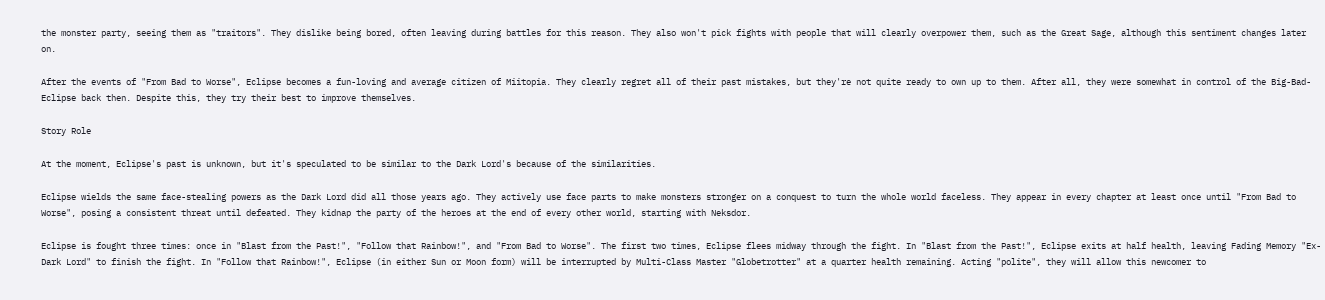the monster party, seeing them as "traitors". They dislike being bored, often leaving during battles for this reason. They also won't pick fights with people that will clearly overpower them, such as the Great Sage, although this sentiment changes later on.

After the events of "From Bad to Worse", Eclipse becomes a fun-loving and average citizen of Miitopia. They clearly regret all of their past mistakes, but they're not quite ready to own up to them. After all, they were somewhat in control of the Big-Bad-Eclipse back then. Despite this, they try their best to improve themselves.

Story Role

At the moment, Eclipse's past is unknown, but it's speculated to be similar to the Dark Lord's because of the similarities.

Eclipse wields the same face-stealing powers as the Dark Lord did all those years ago. They actively use face parts to make monsters stronger on a conquest to turn the whole world faceless. They appear in every chapter at least once until "From Bad to Worse", posing a consistent threat until defeated. They kidnap the party of the heroes at the end of every other world, starting with Neksdor.

Eclipse is fought three times: once in "Blast from the Past!", "Follow that Rainbow!", and "From Bad to Worse". The first two times, Eclipse flees midway through the fight. In "Blast from the Past!", Eclipse exits at half health, leaving Fading Memory "Ex-Dark Lord" to finish the fight. In "Follow that Rainbow!", Eclipse (in either Sun or Moon form) will be interrupted by Multi-Class Master "Globetrotter" at a quarter health remaining. Acting "polite", they will allow this newcomer to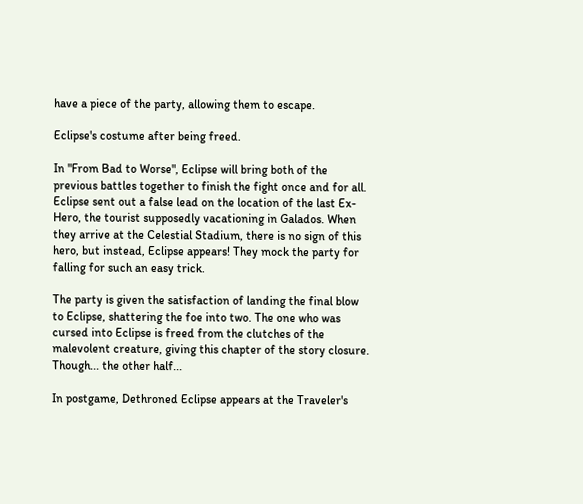have a piece of the party, allowing them to escape.

Eclipse's costume after being freed.

In "From Bad to Worse", Eclipse will bring both of the previous battles together to finish the fight once and for all. Eclipse sent out a false lead on the location of the last Ex-Hero, the tourist supposedly vacationing in Galados. When they arrive at the Celestial Stadium, there is no sign of this hero, but instead, Eclipse appears! They mock the party for falling for such an easy trick.

The party is given the satisfaction of landing the final blow to Eclipse, shattering the foe into two. The one who was cursed into Eclipse is freed from the clutches of the malevolent creature, giving this chapter of the story closure. Though... the other half...

In postgame, Dethroned Eclipse appears at the Traveler's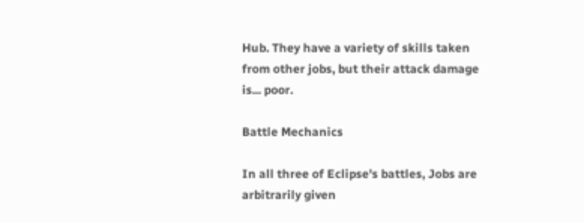Hub. They have a variety of skills taken from other jobs, but their attack damage is... poor.

Battle Mechanics

In all three of Eclipse's battles, Jobs are arbitrarily given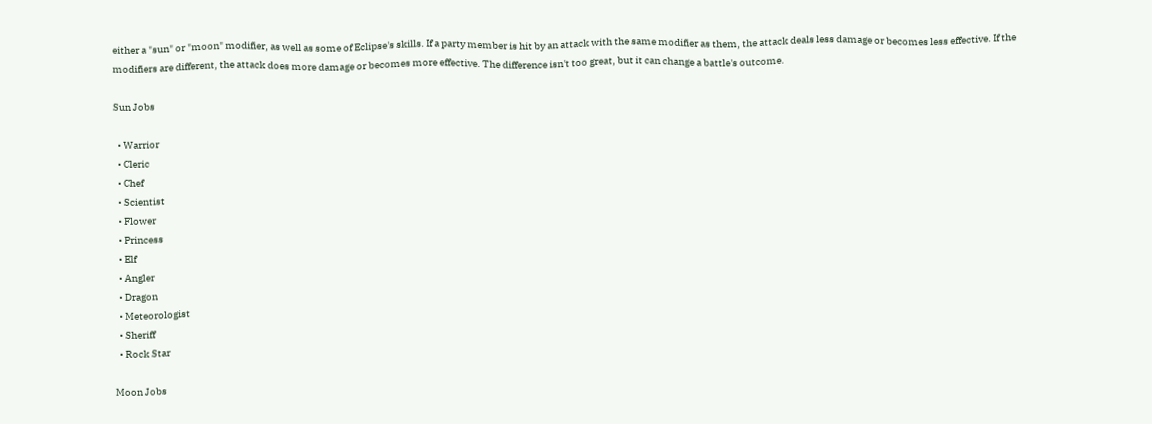either a "sun" or "moon" modifier, as well as some of Eclipse's skills. If a party member is hit by an attack with the same modifier as them, the attack deals less damage or becomes less effective. If the modifiers are different, the attack does more damage or becomes more effective. The difference isn't too great, but it can change a battle's outcome.

Sun Jobs

  • Warrior
  • Cleric
  • Chef
  • Scientist
  • Flower
  • Princess
  • Elf
  • Angler
  • Dragon
  • Meteorologist
  • Sheriff
  • Rock Star

Moon Jobs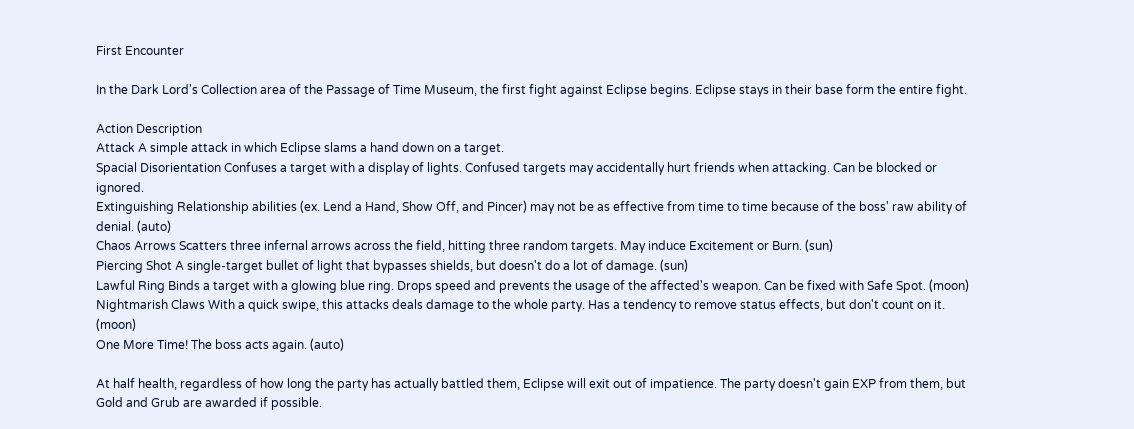First Encounter

In the Dark Lord's Collection area of the Passage of Time Museum, the first fight against Eclipse begins. Eclipse stays in their base form the entire fight.

Action Description
Attack A simple attack in which Eclipse slams a hand down on a target.
Spacial Disorientation Confuses a target with a display of lights. Confused targets may accidentally hurt friends when attacking. Can be blocked or ignored.
Extinguishing Relationship abilities (ex. Lend a Hand, Show Off, and Pincer) may not be as effective from time to time because of the boss' raw ability of denial. (auto)
Chaos Arrows Scatters three infernal arrows across the field, hitting three random targets. May induce Excitement or Burn. (sun)
Piercing Shot A single-target bullet of light that bypasses shields, but doesn't do a lot of damage. (sun)
Lawful Ring Binds a target with a glowing blue ring. Drops speed and prevents the usage of the affected's weapon. Can be fixed with Safe Spot. (moon)
Nightmarish Claws With a quick swipe, this attacks deals damage to the whole party. Has a tendency to remove status effects, but don't count on it. (moon)
One More Time! The boss acts again. (auto)

At half health, regardless of how long the party has actually battled them, Eclipse will exit out of impatience. The party doesn't gain EXP from them, but Gold and Grub are awarded if possible.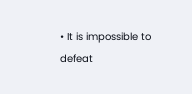• It is impossible to defeat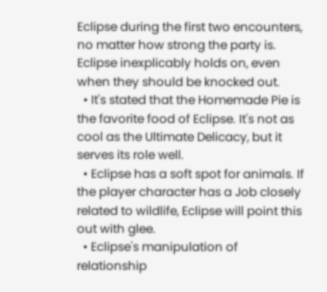Eclipse during the first two encounters, no matter how strong the party is. Eclipse inexplicably holds on, even when they should be knocked out.
  • It's stated that the Homemade Pie is the favorite food of Eclipse. It's not as cool as the Ultimate Delicacy, but it serves its role well.
  • Eclipse has a soft spot for animals. If the player character has a Job closely related to wildlife, Eclipse will point this out with glee.
  • Eclipse's manipulation of relationship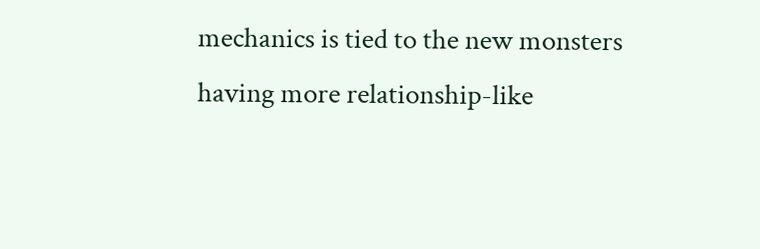mechanics is tied to the new monsters having more relationship-like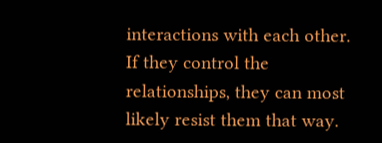interactions with each other. If they control the relationships, they can most likely resist them that way.